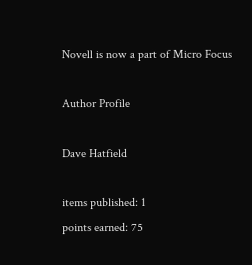Novell is now a part of Micro Focus

Author Profile

Dave Hatfield

items published: 1
points earned: 75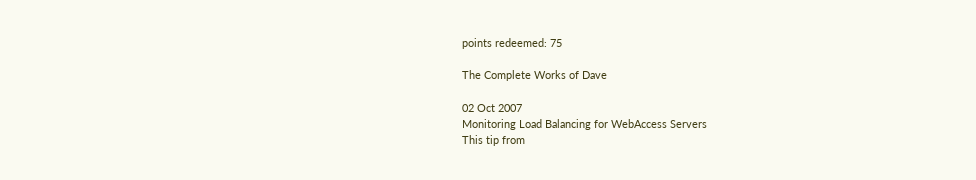points redeemed: 75

The Complete Works of Dave

02 Oct 2007
Monitoring Load Balancing for WebAccess Servers
This tip from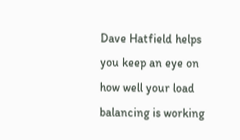Dave Hatfield helps you keep an eye on how well your load balancing is working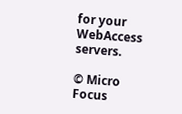for your WebAccess servers.

© Micro Focus